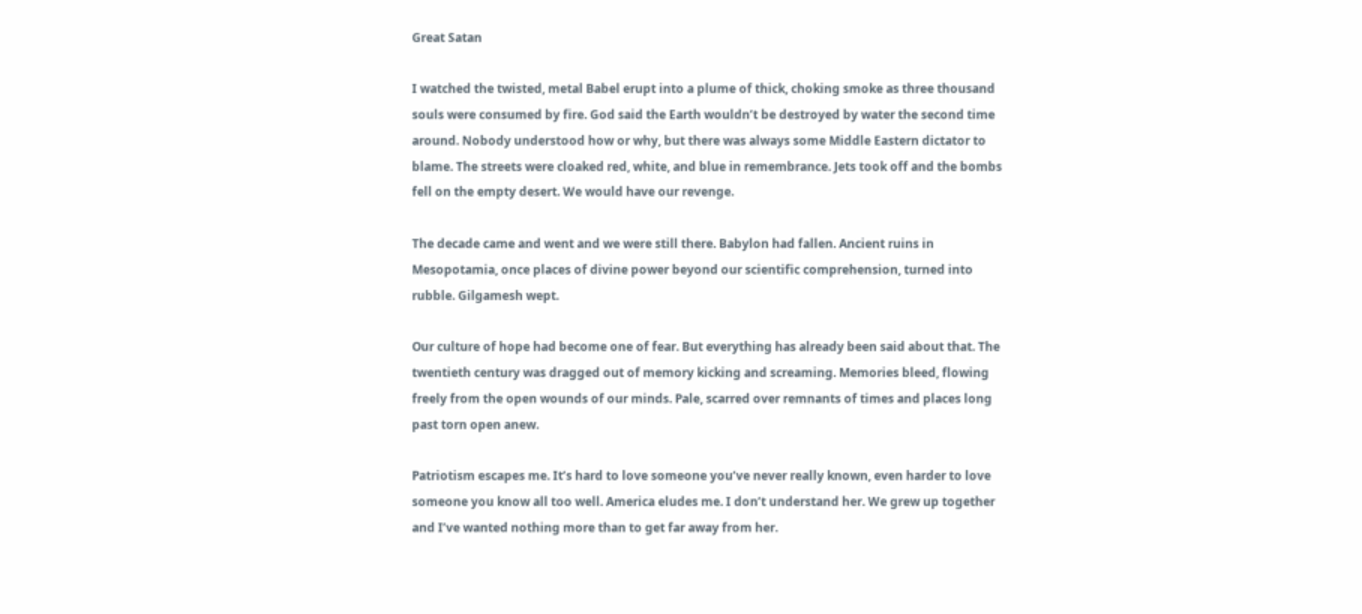Great Satan

I watched the twisted, metal Babel erupt into a plume of thick, choking smoke as three thousand souls were consumed by fire. God said the Earth wouldn’t be destroyed by water the second time around. Nobody understood how or why, but there was always some Middle Eastern dictator to blame. The streets were cloaked red, white, and blue in remembrance. Jets took off and the bombs fell on the empty desert. We would have our revenge.

The decade came and went and we were still there. Babylon had fallen. Ancient ruins in Mesopotamia, once places of divine power beyond our scientific comprehension, turned into rubble. Gilgamesh wept.

Our culture of hope had become one of fear. But everything has already been said about that. The twentieth century was dragged out of memory kicking and screaming. Memories bleed, flowing freely from the open wounds of our minds. Pale, scarred over remnants of times and places long past torn open anew.

Patriotism escapes me. It’s hard to love someone you’ve never really known, even harder to love someone you know all too well. America eludes me. I don’t understand her. We grew up together and I’ve wanted nothing more than to get far away from her.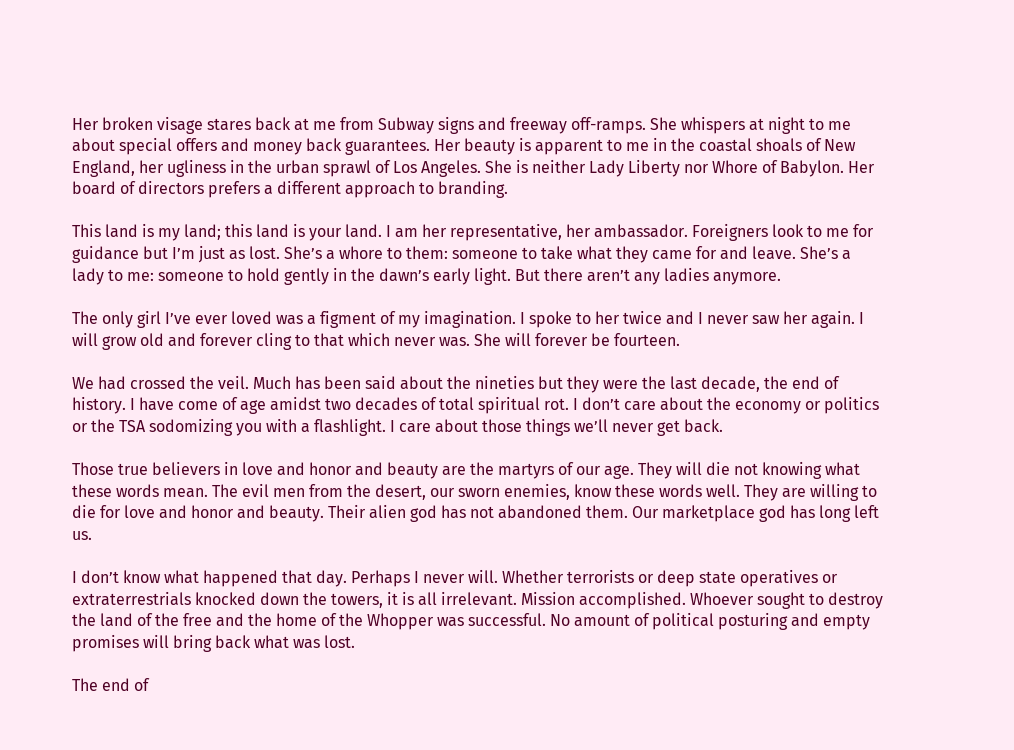Her broken visage stares back at me from Subway signs and freeway off-ramps. She whispers at night to me about special offers and money back guarantees. Her beauty is apparent to me in the coastal shoals of New England, her ugliness in the urban sprawl of Los Angeles. She is neither Lady Liberty nor Whore of Babylon. Her board of directors prefers a different approach to branding.

This land is my land; this land is your land. I am her representative, her ambassador. Foreigners look to me for guidance but I’m just as lost. She’s a whore to them: someone to take what they came for and leave. She’s a lady to me: someone to hold gently in the dawn’s early light. But there aren’t any ladies anymore.

The only girl I’ve ever loved was a figment of my imagination. I spoke to her twice and I never saw her again. I will grow old and forever cling to that which never was. She will forever be fourteen.

We had crossed the veil. Much has been said about the nineties but they were the last decade, the end of history. I have come of age amidst two decades of total spiritual rot. I don’t care about the economy or politics or the TSA sodomizing you with a flashlight. I care about those things we’ll never get back.

Those true believers in love and honor and beauty are the martyrs of our age. They will die not knowing what these words mean. The evil men from the desert, our sworn enemies, know these words well. They are willing to die for love and honor and beauty. Their alien god has not abandoned them. Our marketplace god has long left us.

I don’t know what happened that day. Perhaps I never will. Whether terrorists or deep state operatives or extraterrestrials knocked down the towers, it is all irrelevant. Mission accomplished. Whoever sought to destroy the land of the free and the home of the Whopper was successful. No amount of political posturing and empty promises will bring back what was lost.

The end of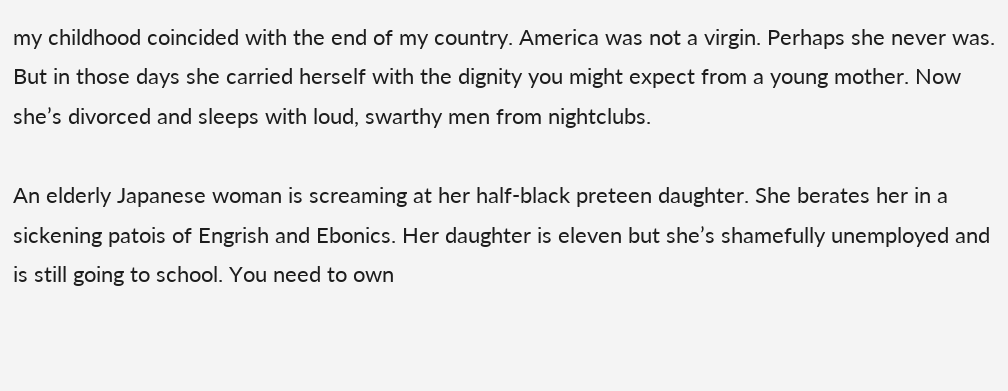my childhood coincided with the end of my country. America was not a virgin. Perhaps she never was. But in those days she carried herself with the dignity you might expect from a young mother. Now she’s divorced and sleeps with loud, swarthy men from nightclubs.

An elderly Japanese woman is screaming at her half-black preteen daughter. She berates her in a sickening patois of Engrish and Ebonics. Her daughter is eleven but she’s shamefully unemployed and is still going to school. You need to own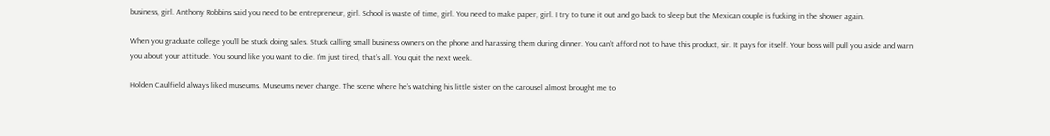business, girl. Anthony Robbins said you need to be entrepreneur, girl. School is waste of time, girl. You need to make paper, girl. I try to tune it out and go back to sleep but the Mexican couple is fucking in the shower again.

When you graduate college you’ll be stuck doing sales. Stuck calling small business owners on the phone and harassing them during dinner. You can’t afford not to have this product, sir. It pays for itself. Your boss will pull you aside and warn you about your attitude. You sound like you want to die. I’m just tired, that’s all. You quit the next week.

Holden Caulfield always liked museums. Museums never change. The scene where he’s watching his little sister on the carousel almost brought me to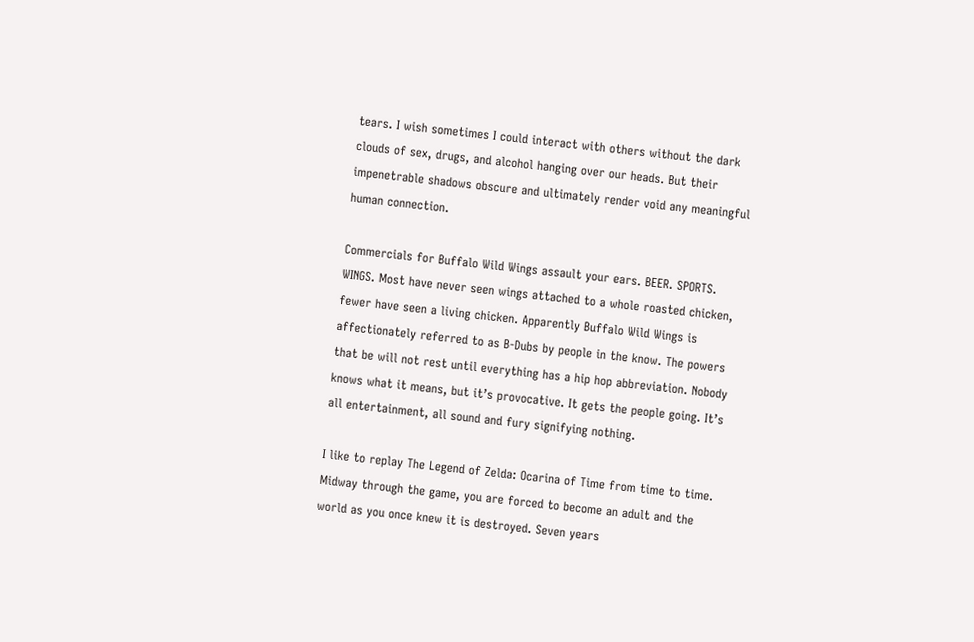tears. I wish sometimes I could interact with others without the dark clouds of sex, drugs, and alcohol hanging over our heads. But their impenetrable shadows obscure and ultimately render void any meaningful human connection.

Commercials for Buffalo Wild Wings assault your ears. BEER. SPORTS. WINGS. Most have never seen wings attached to a whole roasted chicken, fewer have seen a living chicken. Apparently Buffalo Wild Wings is affectionately referred to as B-Dubs by people in the know. The powers that be will not rest until everything has a hip hop abbreviation. Nobody knows what it means, but it’s provocative. It gets the people going. It’s all entertainment, all sound and fury signifying nothing.

I like to replay The Legend of Zelda: Ocarina of Time from time to time. Midway through the game, you are forced to become an adult and the world as you once knew it is destroyed. Seven years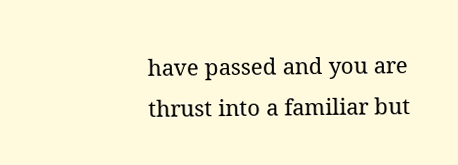have passed and you are thrust into a familiar but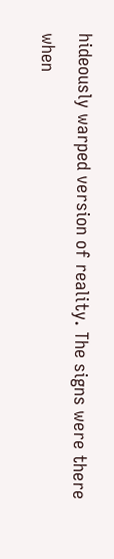hideously warped version of reality. The signs were there when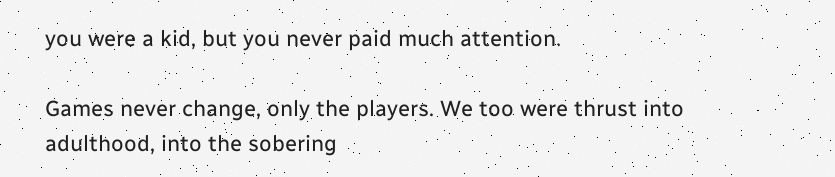you were a kid, but you never paid much attention.

Games never change, only the players. We too were thrust into adulthood, into the sobering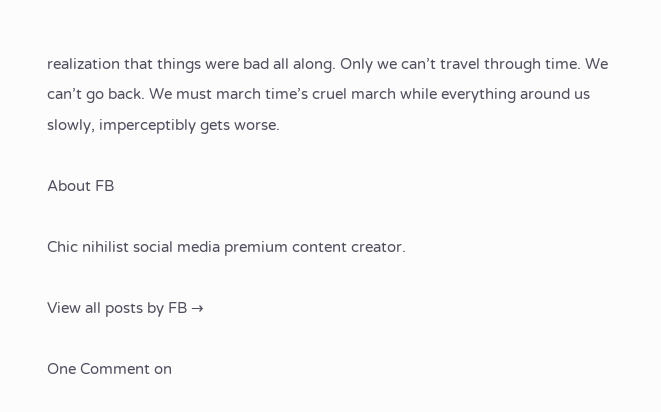realization that things were bad all along. Only we can’t travel through time. We can’t go back. We must march time’s cruel march while everything around us slowly, imperceptibly gets worse.

About FB

Chic nihilist social media premium content creator.

View all posts by FB →

One Comment on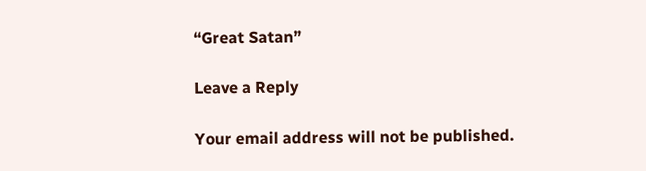“Great Satan”

Leave a Reply

Your email address will not be published.